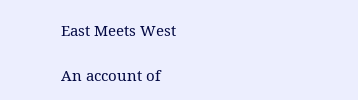East Meets West

An account of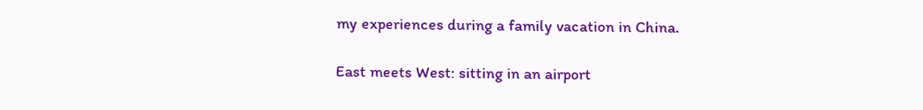my experiences during a family vacation in China.

East meets West: sitting in an airport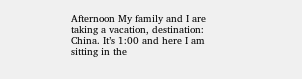Afternoon My family and I are taking a vacation, destination: China. It’s 1:00 and here I am sitting in the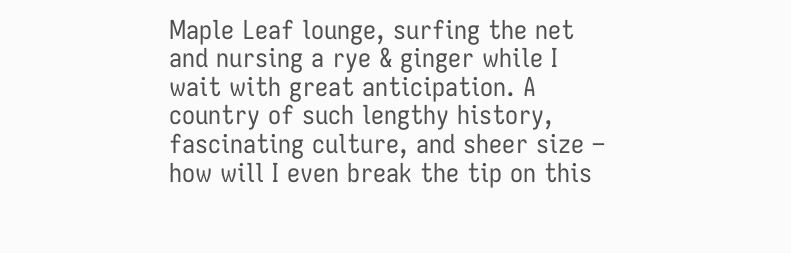Maple Leaf lounge, surfing the net and nursing a rye & ginger while I wait with great anticipation. A country of such lengthy history, fascinating culture, and sheer size – how will I even break the tip on this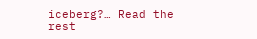iceberg?… Read the rest